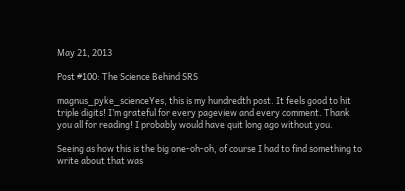May 21, 2013

Post #100: The Science Behind SRS

magnus_pyke_scienceYes, this is my hundredth post. It feels good to hit triple digits! I’m grateful for every pageview and every comment. Thank you all for reading! I probably would have quit long ago without you.

Seeing as how this is the big one-oh-oh, of course I had to find something to write about that was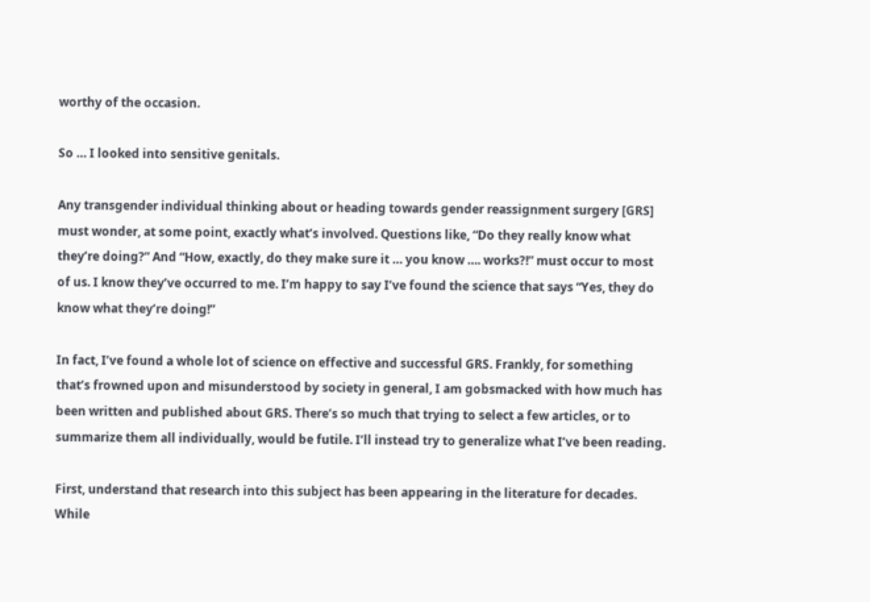worthy of the occasion.

So … I looked into sensitive genitals.

Any transgender individual thinking about or heading towards gender reassignment surgery [GRS] must wonder, at some point, exactly what’s involved. Questions like, “Do they really know what they’re doing?” And “How, exactly, do they make sure it … you know …. works?!” must occur to most of us. I know they’ve occurred to me. I’m happy to say I’ve found the science that says “Yes, they do know what they’re doing!”

In fact, I’ve found a whole lot of science on effective and successful GRS. Frankly, for something that’s frowned upon and misunderstood by society in general, I am gobsmacked with how much has been written and published about GRS. There’s so much that trying to select a few articles, or to summarize them all individually, would be futile. I’ll instead try to generalize what I’ve been reading.

First, understand that research into this subject has been appearing in the literature for decades. While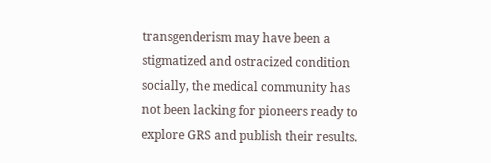transgenderism may have been a stigmatized and ostracized condition socially, the medical community has not been lacking for pioneers ready to explore GRS and publish their results.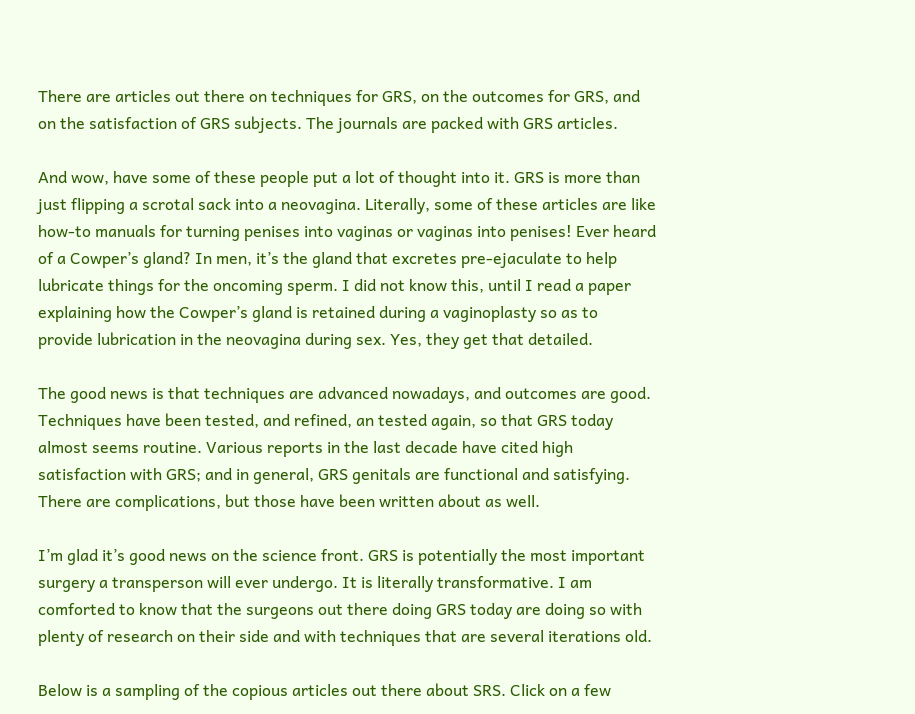There are articles out there on techniques for GRS, on the outcomes for GRS, and on the satisfaction of GRS subjects. The journals are packed with GRS articles.

And wow, have some of these people put a lot of thought into it. GRS is more than just flipping a scrotal sack into a neovagina. Literally, some of these articles are like how-to manuals for turning penises into vaginas or vaginas into penises! Ever heard of a Cowper’s gland? In men, it’s the gland that excretes pre-ejaculate to help lubricate things for the oncoming sperm. I did not know this, until I read a paper explaining how the Cowper’s gland is retained during a vaginoplasty so as to provide lubrication in the neovagina during sex. Yes, they get that detailed.

The good news is that techniques are advanced nowadays, and outcomes are good. Techniques have been tested, and refined, an tested again, so that GRS today almost seems routine. Various reports in the last decade have cited high satisfaction with GRS; and in general, GRS genitals are functional and satisfying. There are complications, but those have been written about as well.

I’m glad it’s good news on the science front. GRS is potentially the most important surgery a transperson will ever undergo. It is literally transformative. I am comforted to know that the surgeons out there doing GRS today are doing so with plenty of research on their side and with techniques that are several iterations old.

Below is a sampling of the copious articles out there about SRS. Click on a few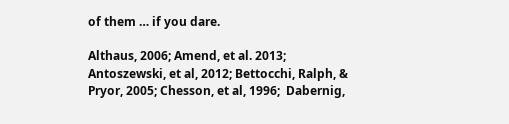of them … if you dare.

Althaus, 2006; Amend, et al. 2013; Antoszewski, et al, 2012; Bettocchi, Ralph, & Pryor, 2005; Chesson, et al, 1996;  Dabernig,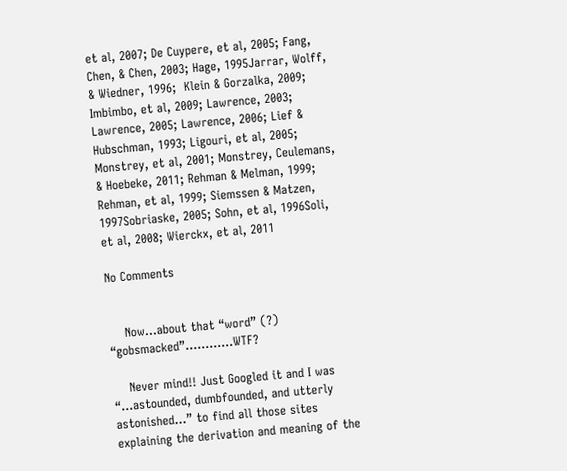et al, 2007; De Cuypere, et al, 2005; Fang, Chen, & Chen, 2003; Hage, 1995Jarrar, Wolff, & Wiedner, 1996;  Klein & Gorzalka, 2009; Imbimbo, et al, 2009; Lawrence, 2003; Lawrence, 2005; Lawrence, 2006; Lief & Hubschman, 1993; Ligouri, et al, 2005; Monstrey, et al, 2001; Monstrey, Ceulemans, & Hoebeke, 2011; Rehman & Melman, 1999; Rehman, et al, 1999; Siemssen & Matzen, 1997Sobriaske, 2005; Sohn, et al, 1996Soli, et al, 2008; Wierckx, et al, 2011

No Comments


    Now…about that “word” (?) “gobsmacked”…………WTF?

    Never mind!! Just Googled it and I was “…astounded, dumbfounded, and utterly astonished…” to find all those sites explaining the derivation and meaning of the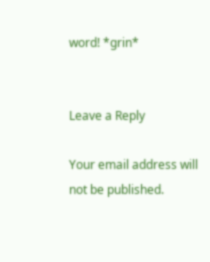word! *grin*


Leave a Reply

Your email address will not be published.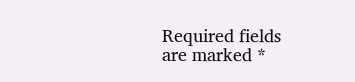Required fields are marked *